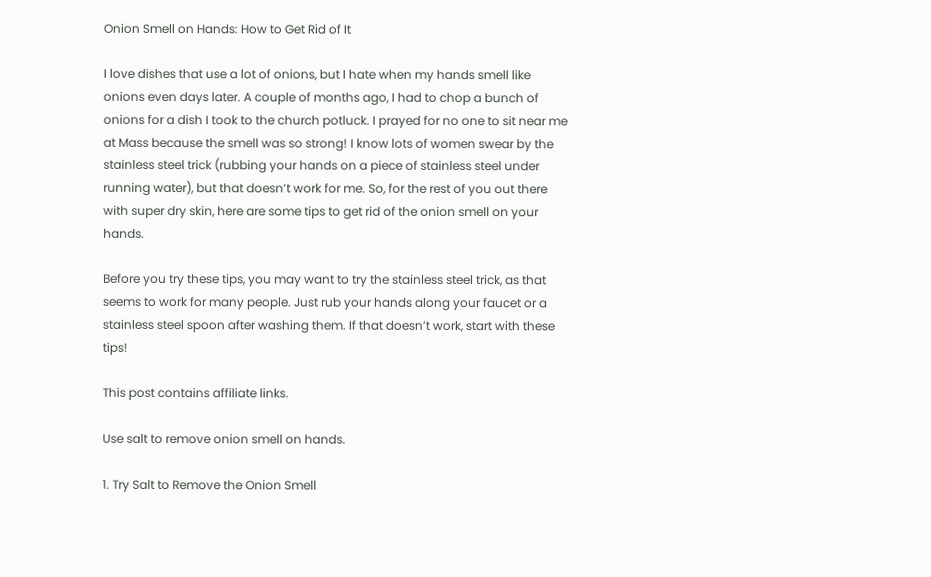Onion Smell on Hands: How to Get Rid of It

I love dishes that use a lot of onions, but I hate when my hands smell like onions even days later. A couple of months ago, I had to chop a bunch of onions for a dish I took to the church potluck. I prayed for no one to sit near me at Mass because the smell was so strong! I know lots of women swear by the stainless steel trick (rubbing your hands on a piece of stainless steel under running water), but that doesn’t work for me. So, for the rest of you out there with super dry skin, here are some tips to get rid of the onion smell on your hands.

Before you try these tips, you may want to try the stainless steel trick, as that seems to work for many people. Just rub your hands along your faucet or a stainless steel spoon after washing them. If that doesn’t work, start with these tips!

This post contains affiliate links.

Use salt to remove onion smell on hands.

1. Try Salt to Remove the Onion Smell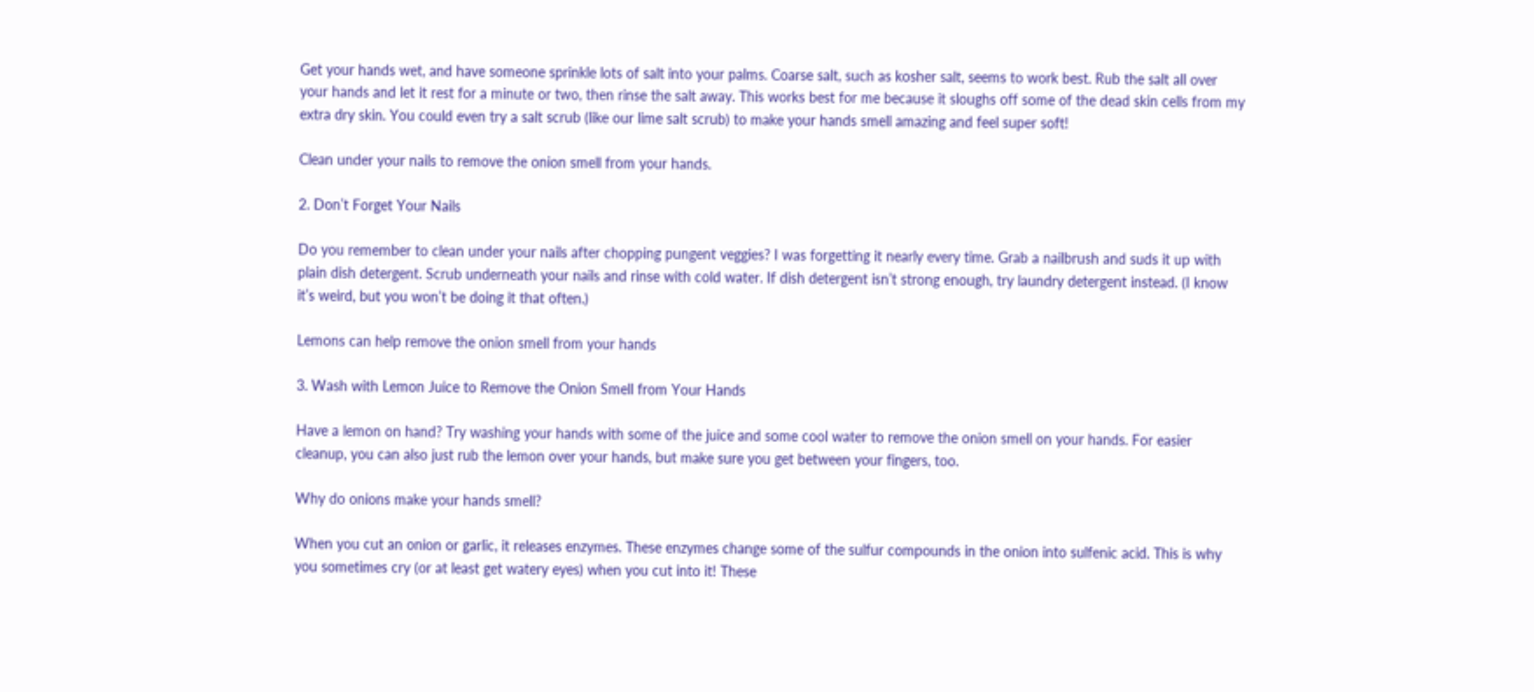Get your hands wet, and have someone sprinkle lots of salt into your palms. Coarse salt, such as kosher salt, seems to work best. Rub the salt all over your hands and let it rest for a minute or two, then rinse the salt away. This works best for me because it sloughs off some of the dead skin cells from my extra dry skin. You could even try a salt scrub (like our lime salt scrub) to make your hands smell amazing and feel super soft!

Clean under your nails to remove the onion smell from your hands.

2. Don’t Forget Your Nails

Do you remember to clean under your nails after chopping pungent veggies? I was forgetting it nearly every time. Grab a nailbrush and suds it up with plain dish detergent. Scrub underneath your nails and rinse with cold water. If dish detergent isn’t strong enough, try laundry detergent instead. (I know it’s weird, but you won’t be doing it that often.)

Lemons can help remove the onion smell from your hands

3. Wash with Lemon Juice to Remove the Onion Smell from Your Hands

Have a lemon on hand? Try washing your hands with some of the juice and some cool water to remove the onion smell on your hands. For easier cleanup, you can also just rub the lemon over your hands, but make sure you get between your fingers, too.

Why do onions make your hands smell?

When you cut an onion or garlic, it releases enzymes. These enzymes change some of the sulfur compounds in the onion into sulfenic acid. This is why you sometimes cry (or at least get watery eyes) when you cut into it! These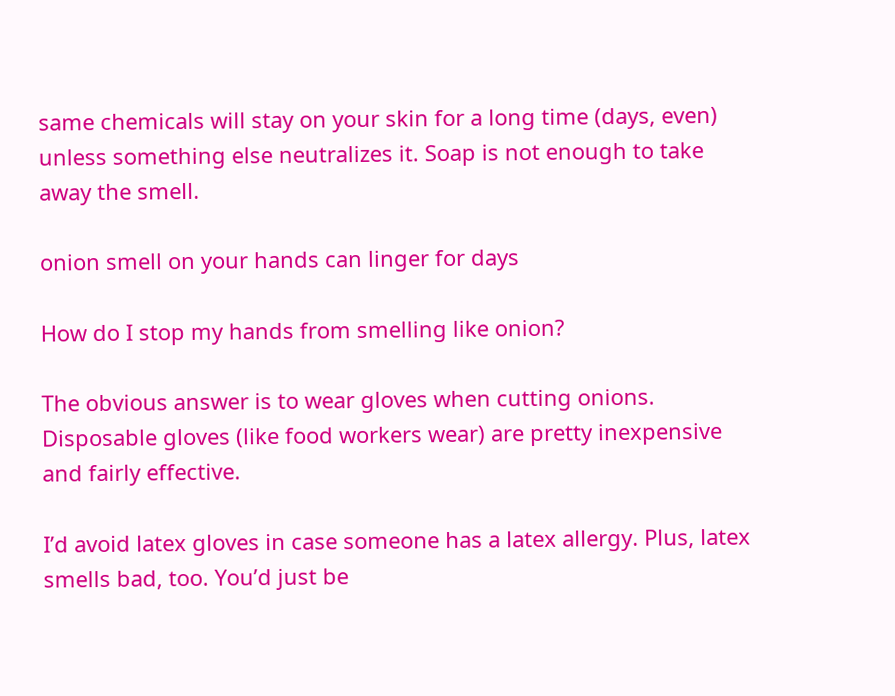same chemicals will stay on your skin for a long time (days, even) unless something else neutralizes it. Soap is not enough to take away the smell.

onion smell on your hands can linger for days

How do I stop my hands from smelling like onion?

The obvious answer is to wear gloves when cutting onions. Disposable gloves (like food workers wear) are pretty inexpensive and fairly effective.

I’d avoid latex gloves in case someone has a latex allergy. Plus, latex smells bad, too. You’d just be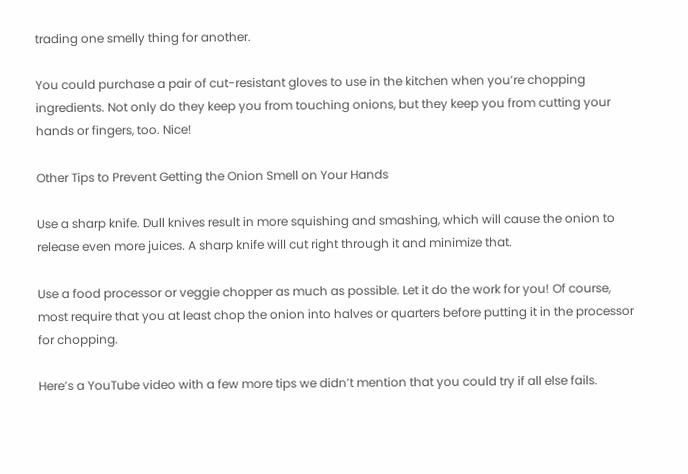trading one smelly thing for another.

You could purchase a pair of cut-resistant gloves to use in the kitchen when you’re chopping ingredients. Not only do they keep you from touching onions, but they keep you from cutting your hands or fingers, too. Nice!

Other Tips to Prevent Getting the Onion Smell on Your Hands

Use a sharp knife. Dull knives result in more squishing and smashing, which will cause the onion to release even more juices. A sharp knife will cut right through it and minimize that.

Use a food processor or veggie chopper as much as possible. Let it do the work for you! Of course, most require that you at least chop the onion into halves or quarters before putting it in the processor for chopping.

Here’s a YouTube video with a few more tips we didn’t mention that you could try if all else fails.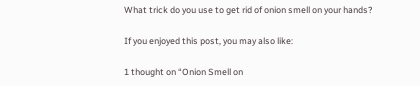What trick do you use to get rid of onion smell on your hands?

If you enjoyed this post, you may also like:

1 thought on “Onion Smell on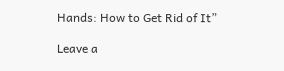Hands: How to Get Rid of It”

Leave a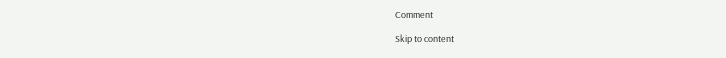Comment

Skip to content